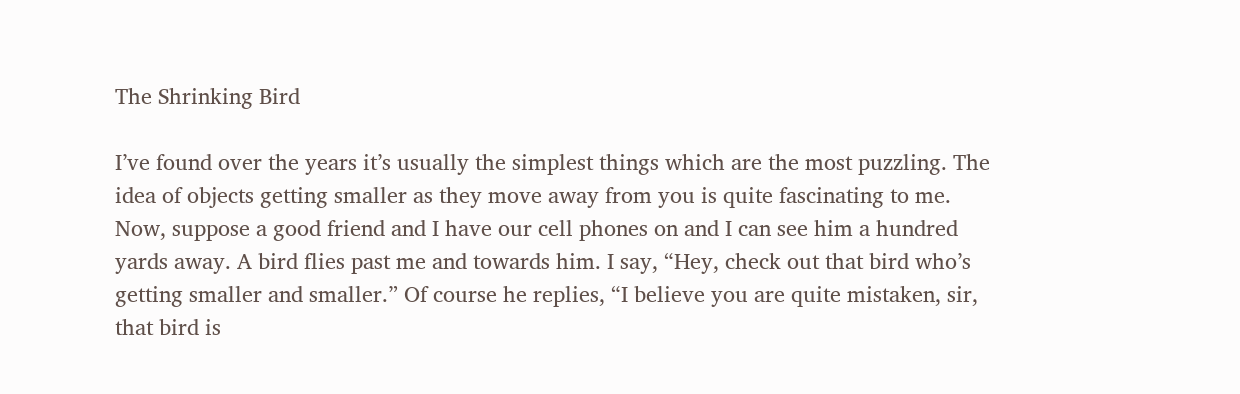The Shrinking Bird

I’ve found over the years it’s usually the simplest things which are the most puzzling. The idea of objects getting smaller as they move away from you is quite fascinating to me. Now, suppose a good friend and I have our cell phones on and I can see him a hundred yards away. A bird flies past me and towards him. I say, “Hey, check out that bird who’s getting smaller and smaller.” Of course he replies, “I believe you are quite mistaken, sir, that bird is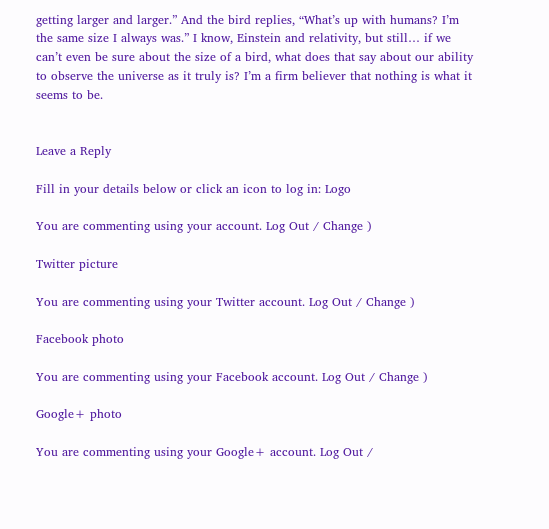getting larger and larger.” And the bird replies, “What’s up with humans? I’m the same size I always was.” I know, Einstein and relativity, but still… if we can’t even be sure about the size of a bird, what does that say about our ability to observe the universe as it truly is? I’m a firm believer that nothing is what it seems to be.


Leave a Reply

Fill in your details below or click an icon to log in: Logo

You are commenting using your account. Log Out / Change )

Twitter picture

You are commenting using your Twitter account. Log Out / Change )

Facebook photo

You are commenting using your Facebook account. Log Out / Change )

Google+ photo

You are commenting using your Google+ account. Log Out /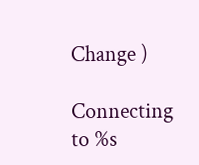Change )

Connecting to %s